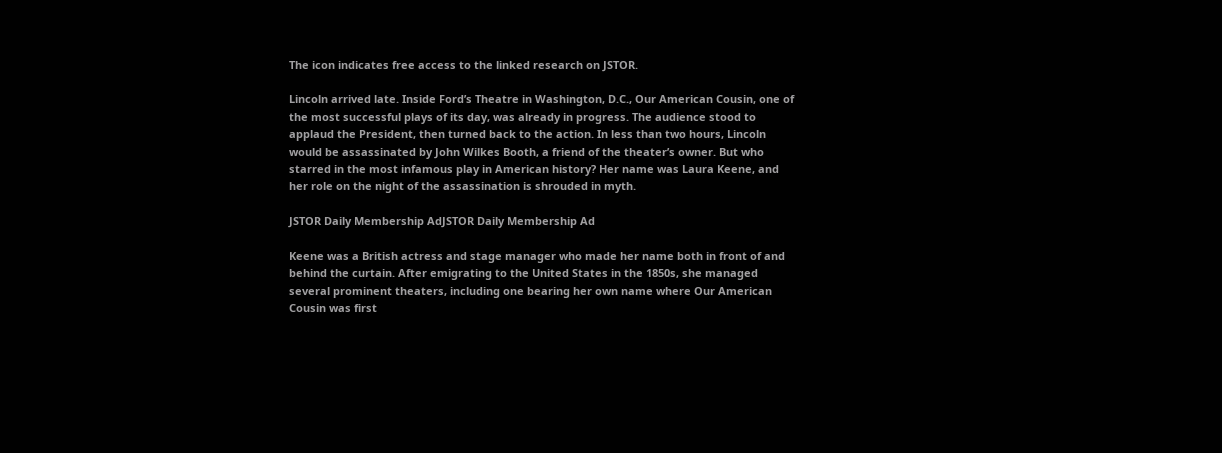The icon indicates free access to the linked research on JSTOR.

Lincoln arrived late. Inside Ford’s Theatre in Washington, D.C., Our American Cousin, one of the most successful plays of its day, was already in progress. The audience stood to applaud the President, then turned back to the action. In less than two hours, Lincoln would be assassinated by John Wilkes Booth, a friend of the theater’s owner. But who starred in the most infamous play in American history? Her name was Laura Keene, and her role on the night of the assassination is shrouded in myth.

JSTOR Daily Membership AdJSTOR Daily Membership Ad

Keene was a British actress and stage manager who made her name both in front of and behind the curtain. After emigrating to the United States in the 1850s, she managed several prominent theaters, including one bearing her own name where Our American Cousin was first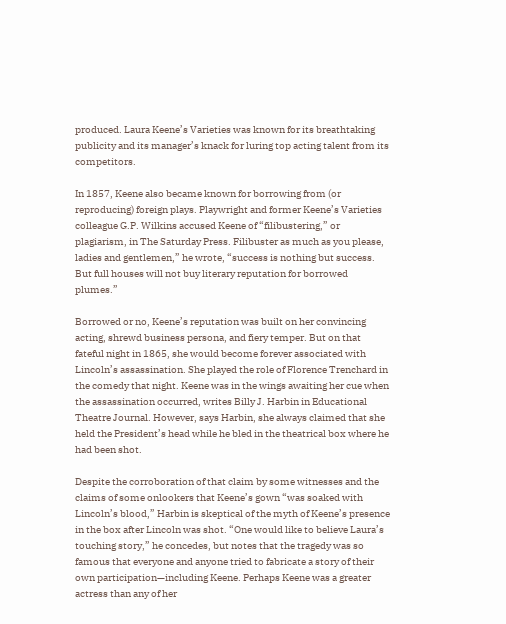produced. Laura Keene’s Varieties was known for its breathtaking publicity and its manager’s knack for luring top acting talent from its competitors.

In 1857, Keene also became known for borrowing from (or reproducing) foreign plays. Playwright and former Keene’s Varieties colleague G.P. Wilkins accused Keene of “filibustering,” or plagiarism, in The Saturday Press. Filibuster as much as you please, ladies and gentlemen,” he wrote, “success is nothing but success. But full houses will not buy literary reputation for borrowed plumes.”

Borrowed or no, Keene’s reputation was built on her convincing acting, shrewd business persona, and fiery temper. But on that fateful night in 1865, she would become forever associated with Lincoln’s assassination. She played the role of Florence Trenchard in the comedy that night. Keene was in the wings awaiting her cue when the assassination occurred, writes Billy J. Harbin in Educational Theatre Journal. However, says Harbin, she always claimed that she held the President’s head while he bled in the theatrical box where he had been shot.

Despite the corroboration of that claim by some witnesses and the claims of some onlookers that Keene’s gown “was soaked with Lincoln’s blood,” Harbin is skeptical of the myth of Keene’s presence in the box after Lincoln was shot. “One would like to believe Laura’s touching story,” he concedes, but notes that the tragedy was so famous that everyone and anyone tried to fabricate a story of their own participation—including Keene. Perhaps Keene was a greater actress than any of her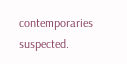contemporaries suspected.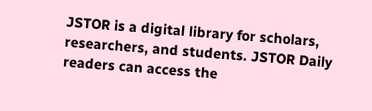JSTOR is a digital library for scholars, researchers, and students. JSTOR Daily readers can access the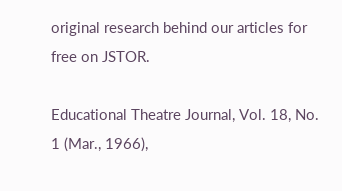original research behind our articles for free on JSTOR.

Educational Theatre Journal, Vol. 18, No. 1 (Mar., 1966),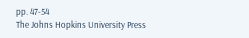pp. 47-54
The Johns Hopkins University Press